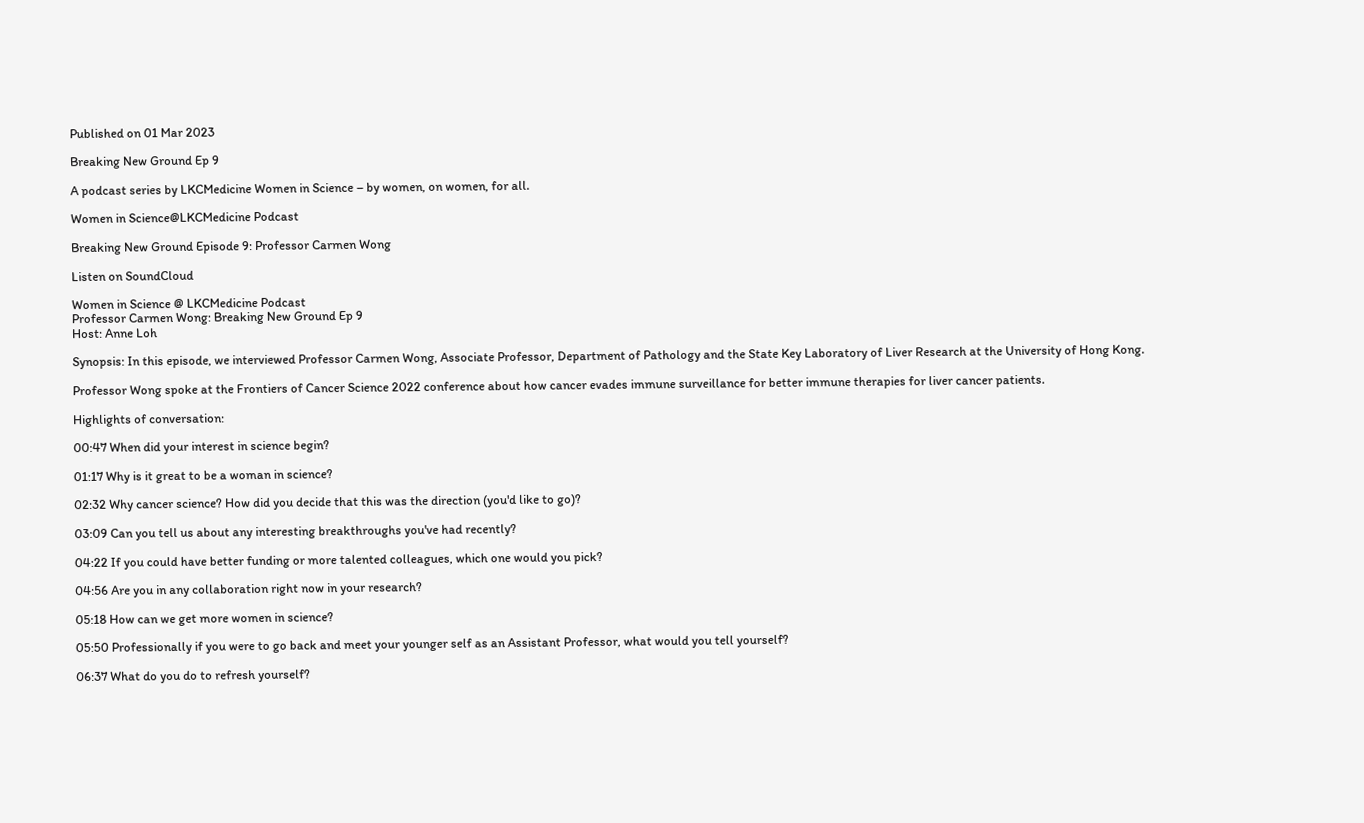Published on 01 Mar 2023

Breaking New Ground Ep 9

A podcast series by LKCMedicine Women in Science – by women, on women, for all.

Women in Science@LKCMedicine Podcast

Breaking New Ground Episode 9: Professor Carmen Wong

Listen on SoundCloud

Women in Science @ LKCMedicine Podcast
Professor Carmen Wong: Breaking New Ground Ep 9
Host: Anne Loh

Synopsis: In this episode, we interviewed Professor Carmen Wong, Associate Professor, Department of Pathology and the State Key Laboratory of Liver Research at the University of Hong Kong.

Professor Wong spoke at the Frontiers of Cancer Science 2022 conference about how cancer evades immune surveillance for better immune therapies for liver cancer patients.

Highlights of conversation:

00:47 When did your interest in science begin?

01:17 Why is it great to be a woman in science?

02:32 Why cancer science? How did you decide that this was the direction (you'd like to go)?

03:09 Can you tell us about any interesting breakthroughs you've had recently?

04:22 If you could have better funding or more talented colleagues, which one would you pick?

04:56 Are you in any collaboration right now in your research?

05:18 How can we get more women in science?

05:50 Professionally if you were to go back and meet your younger self as an Assistant Professor, what would you tell yourself?

06:37 What do you do to refresh yourself?